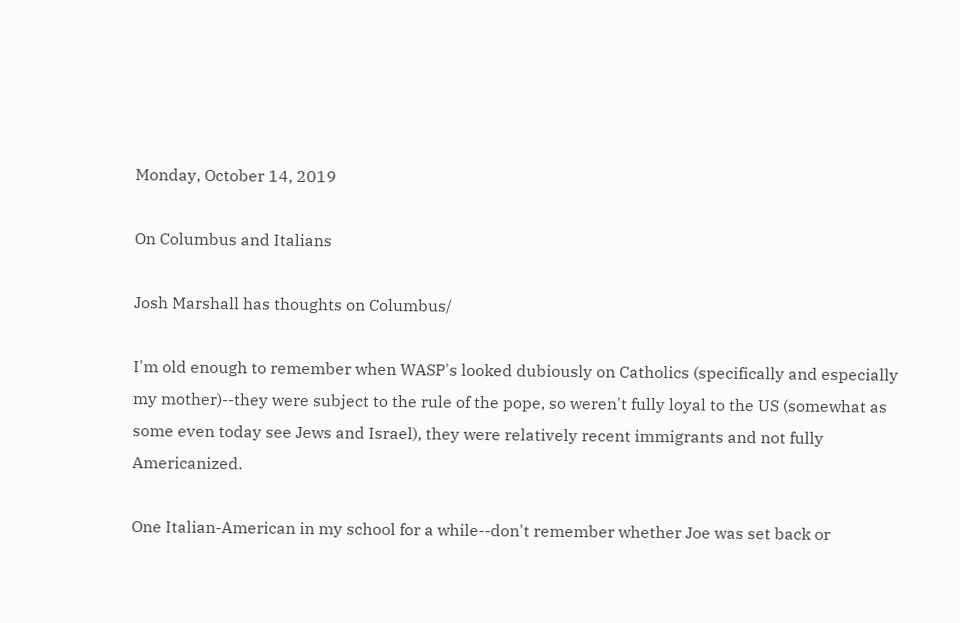Monday, October 14, 2019

On Columbus and Italians

Josh Marshall has thoughts on Columbus/

I'm old enough to remember when WASP's looked dubiously on Catholics (specifically and especially my mother)--they were subject to the rule of the pope, so weren't fully loyal to the US (somewhat as some even today see Jews and Israel), they were relatively recent immigrants and not fully Americanized.

One Italian-American in my school for a while--don't remember whether Joe was set back or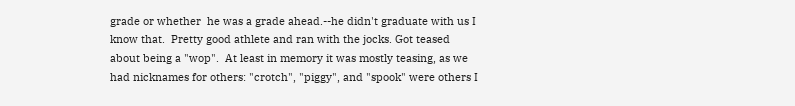grade or whether  he was a grade ahead.--he didn't graduate with us I know that.  Pretty good athlete and ran with the jocks. Got teased about being a "wop".  At least in memory it was mostly teasing, as we had nicknames for others: "crotch", "piggy", and "spook" were others I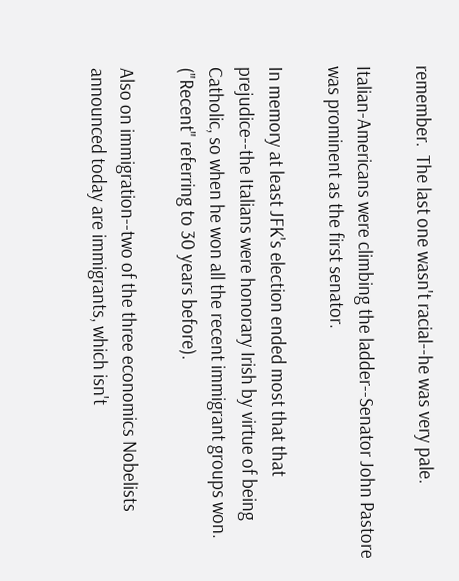remember.  The last one wasn't racial--he was very pale.

Italian-Americans were climbing the ladder--Senator John Pastore was prominent as the first senator.

In memory at least JFK's election ended most that that prejudice--the Italians were honorary Irish by virtue of being Catholic, so when he won all the recent immigrant groups won.  ("Recent" referring to 30 years before).

Also on immigration--two of the three economics Nobelists announced today are immigrants, which isn't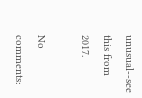unusual--see this from 2017.

No comments: